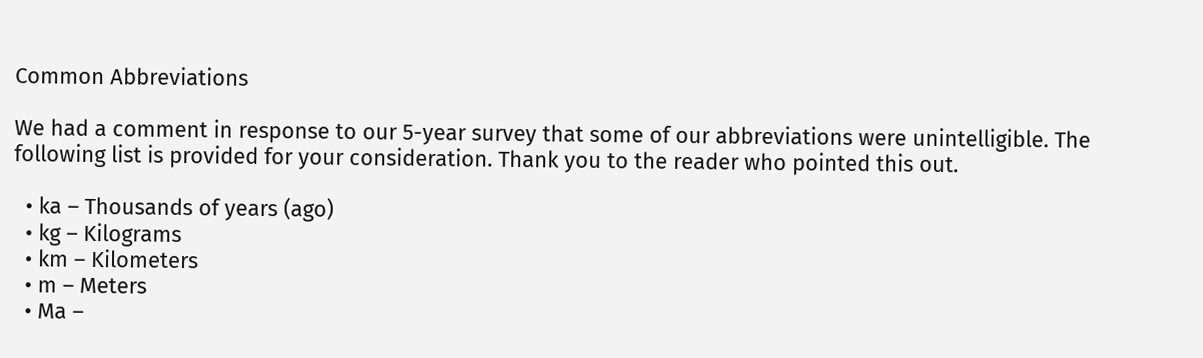Common Abbreviations

We had a comment in response to our 5-year survey that some of our abbreviations were unintelligible. The following list is provided for your consideration. Thank you to the reader who pointed this out.

  • ka – Thousands of years (ago)
  • kg – Kilograms
  • km – Kilometers
  • m – Meters
  • Ma –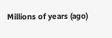Millions of years (ago)